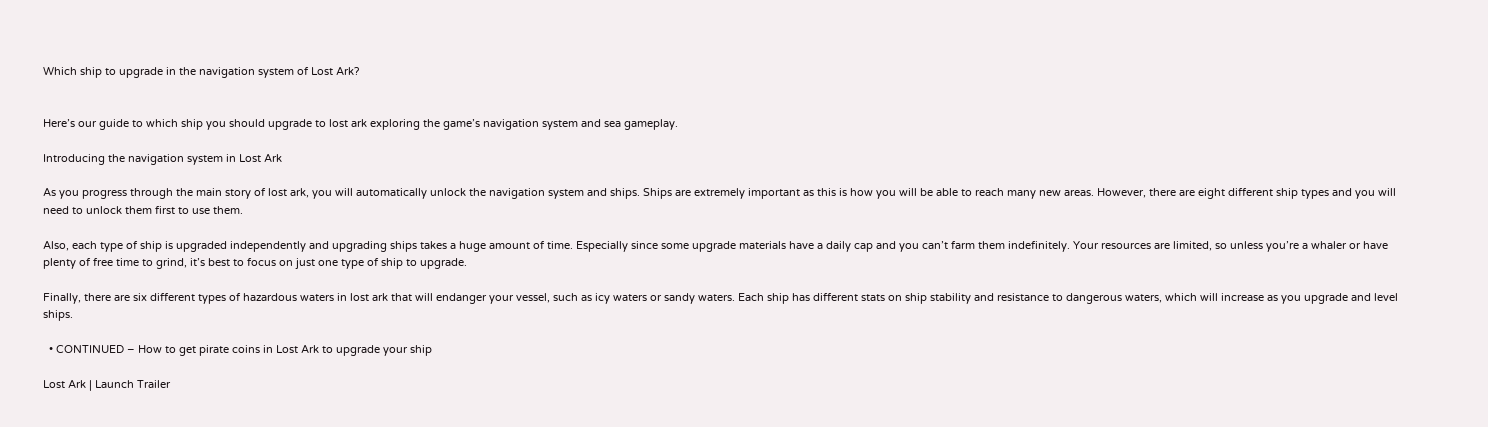Which ship to upgrade in the navigation system of Lost Ark?


Here’s our guide to which ship you should upgrade to lost ark exploring the game’s navigation system and sea gameplay.

Introducing the navigation system in Lost Ark

As you progress through the main story of lost ark, you will automatically unlock the navigation system and ships. Ships are extremely important as this is how you will be able to reach many new areas. However, there are eight different ship types and you will need to unlock them first to use them.

Also, each type of ship is upgraded independently and upgrading ships takes a huge amount of time. Especially since some upgrade materials have a daily cap and you can’t farm them indefinitely. Your resources are limited, so unless you’re a whaler or have plenty of free time to grind, it’s best to focus on just one type of ship to upgrade.

Finally, there are six different types of hazardous waters in lost ark that will endanger your vessel, such as icy waters or sandy waters. Each ship has different stats on ship stability and resistance to dangerous waters, which will increase as you upgrade and level ships.

  • CONTINUED – How to get pirate coins in Lost Ark to upgrade your ship

Lost Ark | Launch Trailer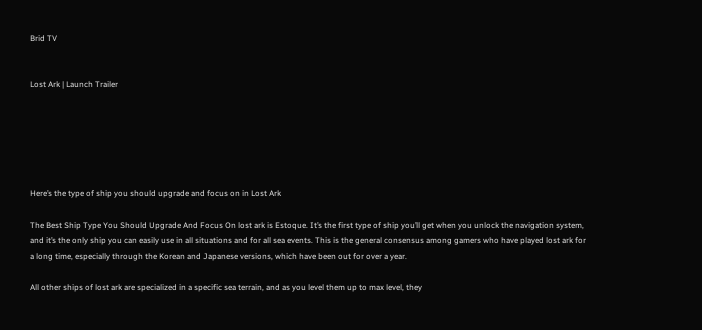Brid TV


Lost Ark | Launch Trailer






Here’s the type of ship you should upgrade and focus on in Lost Ark

The Best Ship Type You Should Upgrade And Focus On lost ark is Estoque. It’s the first type of ship you’ll get when you unlock the navigation system, and it’s the only ship you can easily use in all situations and for all sea events. This is the general consensus among gamers who have played lost ark for a long time, especially through the Korean and Japanese versions, which have been out for over a year.

All other ships of lost ark are specialized in a specific sea terrain, and as you level them up to max level, they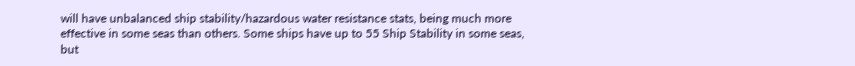will have unbalanced ship stability/hazardous water resistance stats, being much more effective in some seas than others. Some ships have up to 55 Ship Stability in some seas, but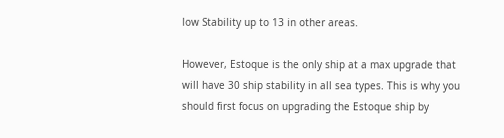low Stability up to 13 in other areas.

However, Estoque is the only ship at a max upgrade that will have 30 ship stability in all sea types. This is why you should first focus on upgrading the Estoque ship by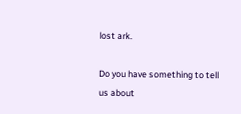lost ark.

Do you have something to tell us about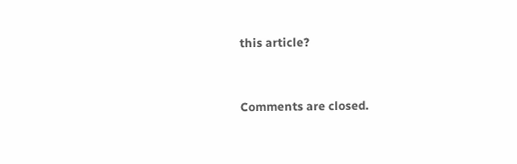this article?


Comments are closed.